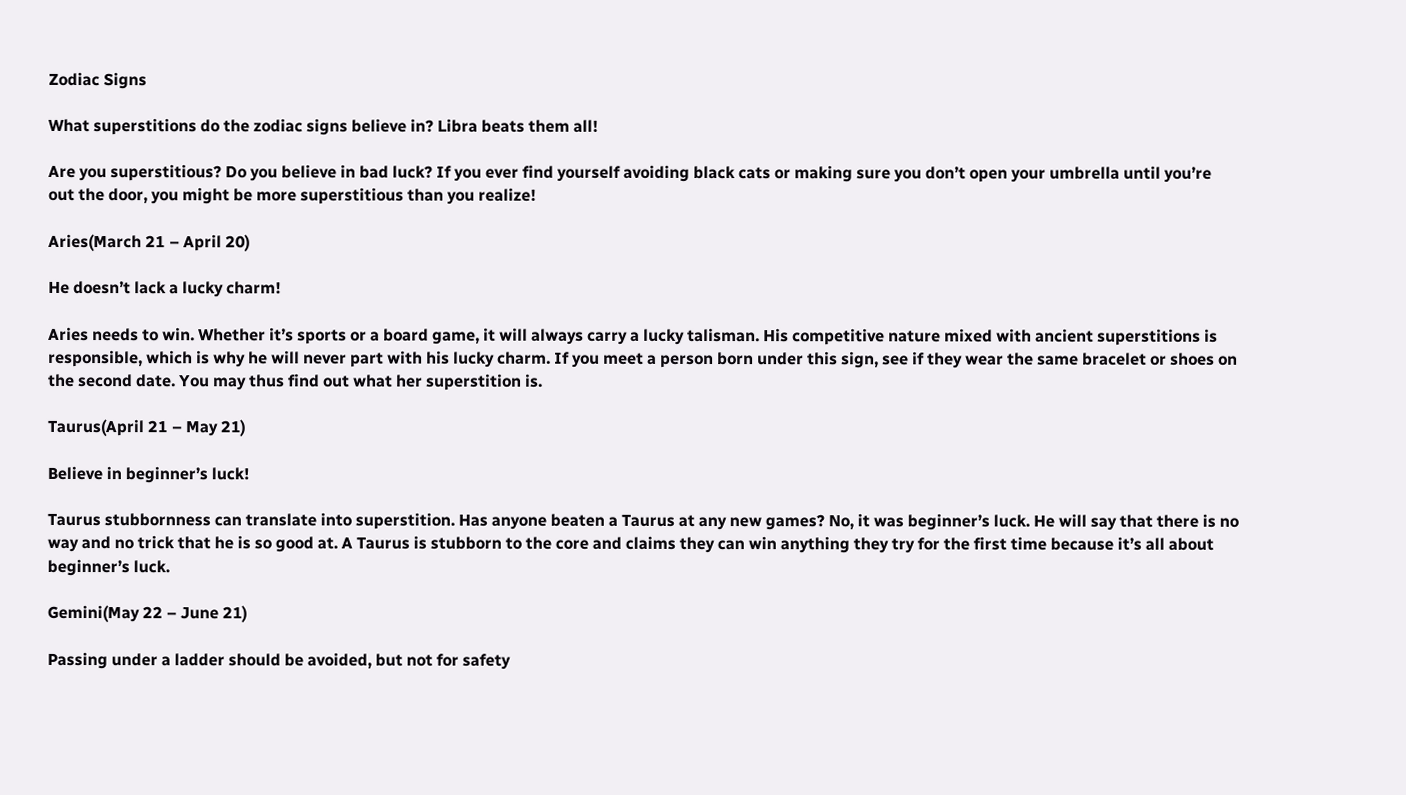Zodiac Signs

What superstitions do the zodiac signs believe in? Libra beats them all!

Are you superstitious? Do you believe in bad luck? If you ever find yourself avoiding black cats or making sure you don’t open your umbrella until you’re out the door, you might be more superstitious than you realize!

Aries(March 21 – April 20)

He doesn’t lack a lucky charm!

Aries needs to win. Whether it’s sports or a board game, it will always carry a lucky talisman. His competitive nature mixed with ancient superstitions is responsible, which is why he will never part with his lucky charm. If you meet a person born under this sign, see if they wear the same bracelet or shoes on the second date. You may thus find out what her superstition is.

Taurus(April 21 – May 21)

Believe in beginner’s luck!

Taurus stubbornness can translate into superstition. Has anyone beaten a Taurus at any new games? No, it was beginner’s luck. He will say that there is no way and no trick that he is so good at. A Taurus is stubborn to the core and claims they can win anything they try for the first time because it’s all about beginner’s luck.

Gemini(May 22 – June 21)

Passing under a ladder should be avoided, but not for safety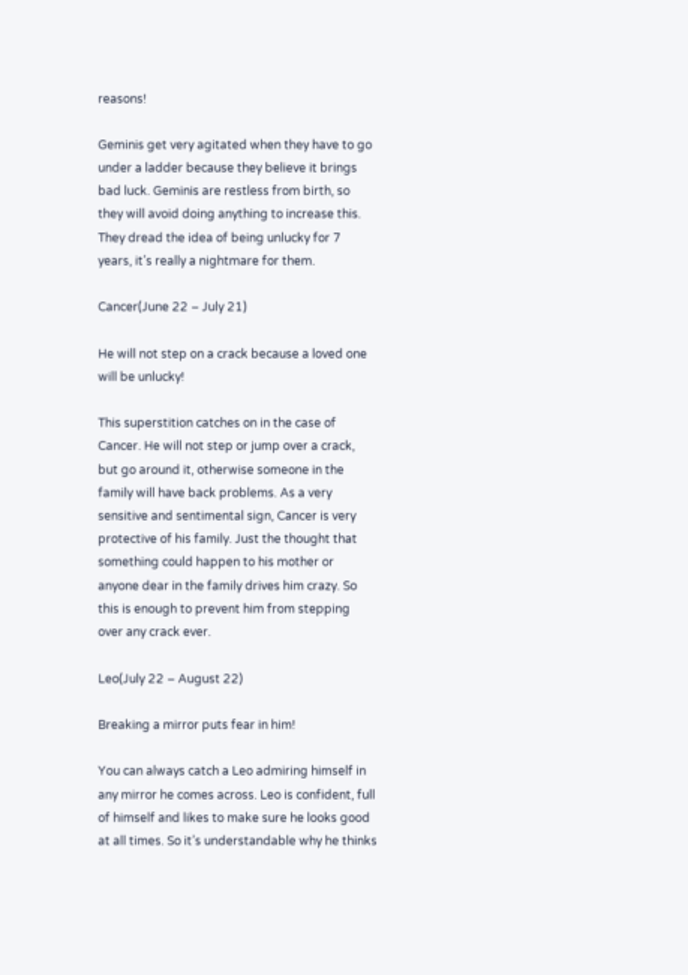reasons!

Geminis get very agitated when they have to go under a ladder because they believe it brings bad luck. Geminis are restless from birth, so they will avoid doing anything to increase this. They dread the idea of being unlucky for 7 years, it’s really a nightmare for them.

Cancer(June 22 – July 21)

He will not step on a crack because a loved one will be unlucky!

This superstition catches on in the case of Cancer. He will not step or jump over a crack, but go around it, otherwise someone in the family will have back problems. As a very sensitive and sentimental sign, Cancer is very protective of his family. Just the thought that something could happen to his mother or anyone dear in the family drives him crazy. So this is enough to prevent him from stepping over any crack ever.

Leo(July 22 – August 22)

Breaking a mirror puts fear in him!

You can always catch a Leo admiring himself in any mirror he comes across. Leo is confident, full of himself and likes to make sure he looks good at all times. So it’s understandable why he thinks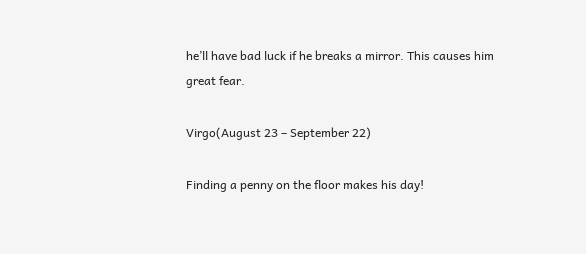he’ll have bad luck if he breaks a mirror. This causes him great fear.

Virgo(August 23 – September 22)

Finding a penny on the floor makes his day!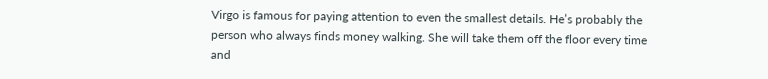Virgo is famous for paying attention to even the smallest details. He’s probably the person who always finds money walking. She will take them off the floor every time and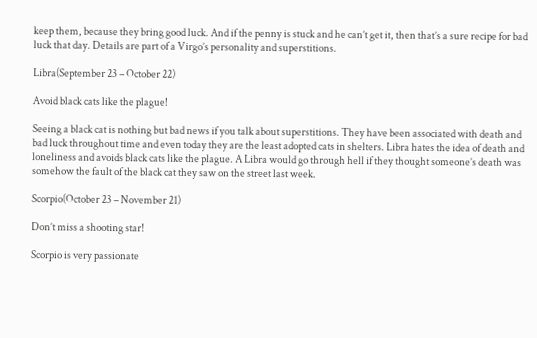keep them, because they bring good luck. And if the penny is stuck and he can’t get it, then that’s a sure recipe for bad luck that day. Details are part of a Virgo’s personality and superstitions.

Libra(September 23 – October 22)

Avoid black cats like the plague!

Seeing a black cat is nothing but bad news if you talk about superstitions. They have been associated with death and bad luck throughout time and even today they are the least adopted cats in shelters. Libra hates the idea of death and loneliness and avoids black cats like the plague. A Libra would go through hell if they thought someone’s death was somehow the fault of the black cat they saw on the street last week.

Scorpio(October 23 – November 21)

Don’t miss a shooting star!

Scorpio is very passionate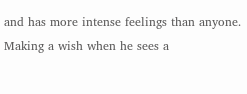and has more intense feelings than anyone. Making a wish when he sees a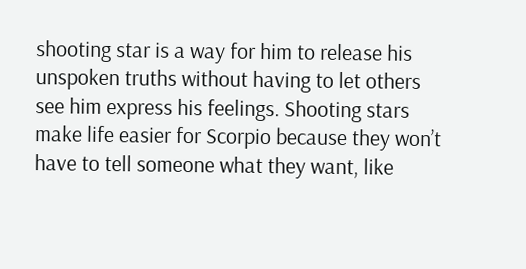shooting star is a way for him to release his unspoken truths without having to let others see him express his feelings. Shooting stars make life easier for Scorpio because they won’t have to tell someone what they want, like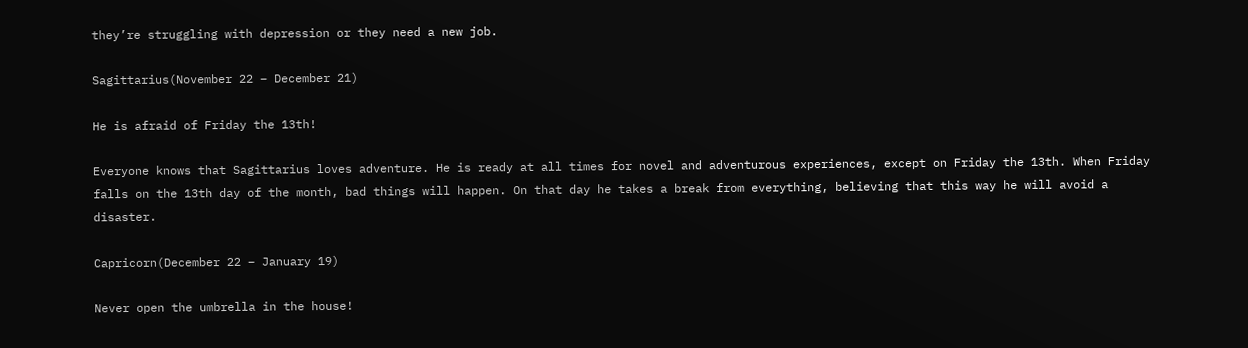they’re struggling with depression or they need a new job.

Sagittarius(November 22 – December 21)

He is afraid of Friday the 13th!

Everyone knows that Sagittarius loves adventure. He is ready at all times for novel and adventurous experiences, except on Friday the 13th. When Friday falls on the 13th day of the month, bad things will happen. On that day he takes a break from everything, believing that this way he will avoid a disaster.

Capricorn(December 22 – January 19)

Never open the umbrella in the house!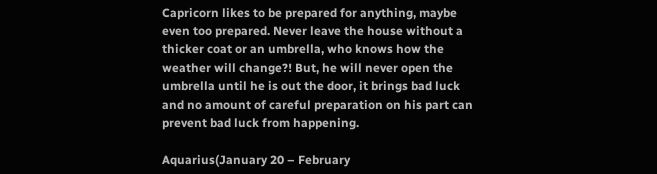Capricorn likes to be prepared for anything, maybe even too prepared. Never leave the house without a thicker coat or an umbrella, who knows how the weather will change?! But, he will never open the umbrella until he is out the door, it brings bad luck and no amount of careful preparation on his part can prevent bad luck from happening.

Aquarius(January 20 – February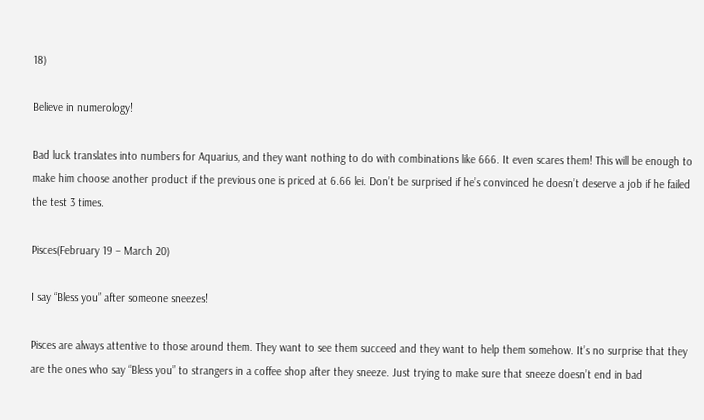18)

Believe in numerology!

Bad luck translates into numbers for Aquarius, and they want nothing to do with combinations like 666. It even scares them! This will be enough to make him choose another product if the previous one is priced at 6.66 lei. Don’t be surprised if he’s convinced he doesn’t deserve a job if he failed the test 3 times.

Pisces(February 19 – March 20)

I say “Bless you” after someone sneezes!

Pisces are always attentive to those around them. They want to see them succeed and they want to help them somehow. It’s no surprise that they are the ones who say “Bless you” to strangers in a coffee shop after they sneeze. Just trying to make sure that sneeze doesn’t end in bad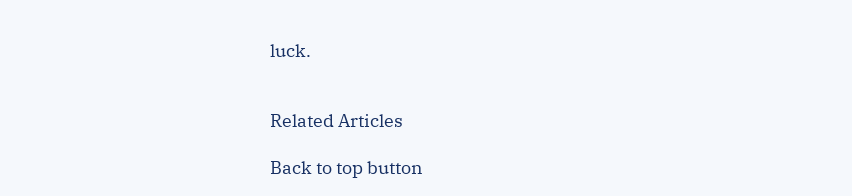luck.


Related Articles

Back to top button